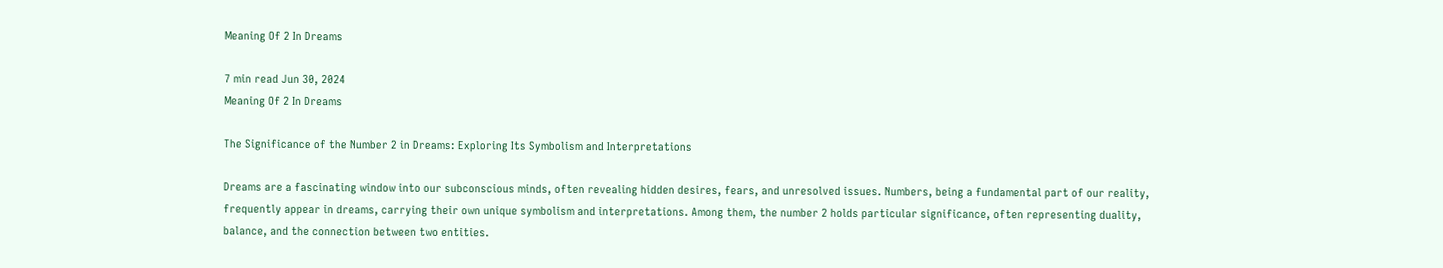Meaning Of 2 In Dreams

7 min read Jun 30, 2024
Meaning Of 2 In Dreams

The Significance of the Number 2 in Dreams: Exploring Its Symbolism and Interpretations

Dreams are a fascinating window into our subconscious minds, often revealing hidden desires, fears, and unresolved issues. Numbers, being a fundamental part of our reality, frequently appear in dreams, carrying their own unique symbolism and interpretations. Among them, the number 2 holds particular significance, often representing duality, balance, and the connection between two entities.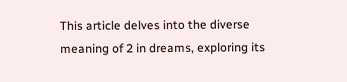This article delves into the diverse meaning of 2 in dreams, exploring its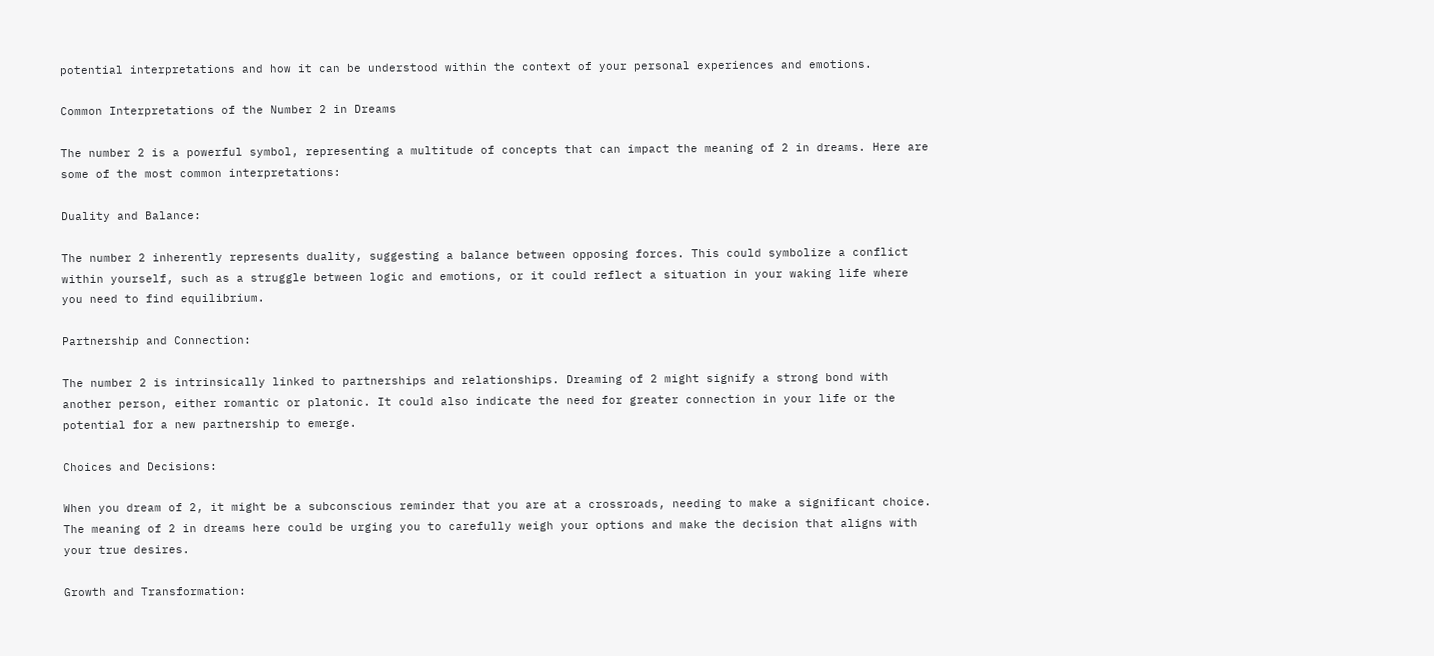potential interpretations and how it can be understood within the context of your personal experiences and emotions.

Common Interpretations of the Number 2 in Dreams

The number 2 is a powerful symbol, representing a multitude of concepts that can impact the meaning of 2 in dreams. Here are some of the most common interpretations:

Duality and Balance:

The number 2 inherently represents duality, suggesting a balance between opposing forces. This could symbolize a conflict within yourself, such as a struggle between logic and emotions, or it could reflect a situation in your waking life where you need to find equilibrium.

Partnership and Connection:

The number 2 is intrinsically linked to partnerships and relationships. Dreaming of 2 might signify a strong bond with another person, either romantic or platonic. It could also indicate the need for greater connection in your life or the potential for a new partnership to emerge.

Choices and Decisions:

When you dream of 2, it might be a subconscious reminder that you are at a crossroads, needing to make a significant choice. The meaning of 2 in dreams here could be urging you to carefully weigh your options and make the decision that aligns with your true desires.

Growth and Transformation: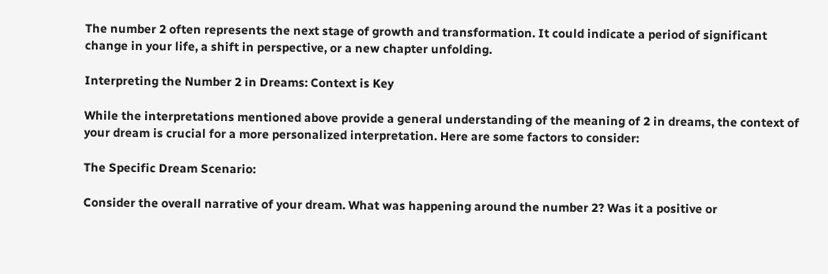The number 2 often represents the next stage of growth and transformation. It could indicate a period of significant change in your life, a shift in perspective, or a new chapter unfolding.

Interpreting the Number 2 in Dreams: Context is Key

While the interpretations mentioned above provide a general understanding of the meaning of 2 in dreams, the context of your dream is crucial for a more personalized interpretation. Here are some factors to consider:

The Specific Dream Scenario:

Consider the overall narrative of your dream. What was happening around the number 2? Was it a positive or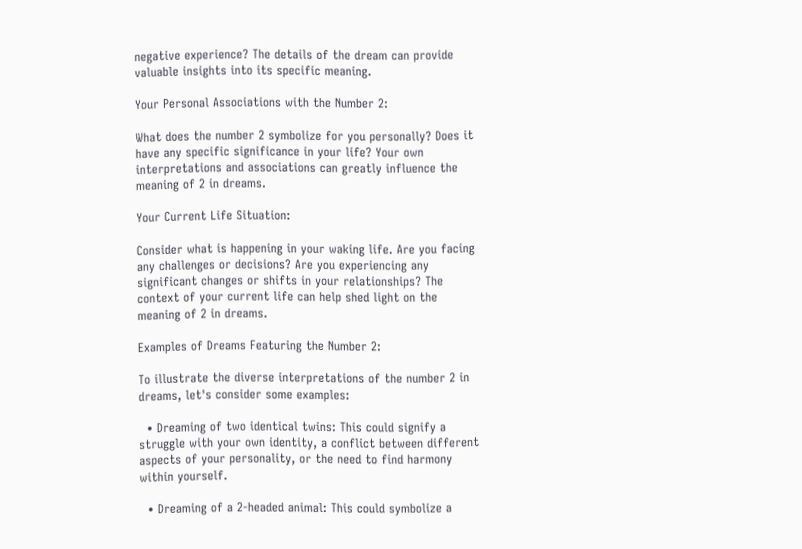negative experience? The details of the dream can provide valuable insights into its specific meaning.

Your Personal Associations with the Number 2:

What does the number 2 symbolize for you personally? Does it have any specific significance in your life? Your own interpretations and associations can greatly influence the meaning of 2 in dreams.

Your Current Life Situation:

Consider what is happening in your waking life. Are you facing any challenges or decisions? Are you experiencing any significant changes or shifts in your relationships? The context of your current life can help shed light on the meaning of 2 in dreams.

Examples of Dreams Featuring the Number 2:

To illustrate the diverse interpretations of the number 2 in dreams, let's consider some examples:

  • Dreaming of two identical twins: This could signify a struggle with your own identity, a conflict between different aspects of your personality, or the need to find harmony within yourself.

  • Dreaming of a 2-headed animal: This could symbolize a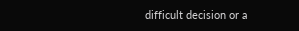difficult decision or a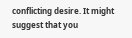conflicting desire. It might suggest that you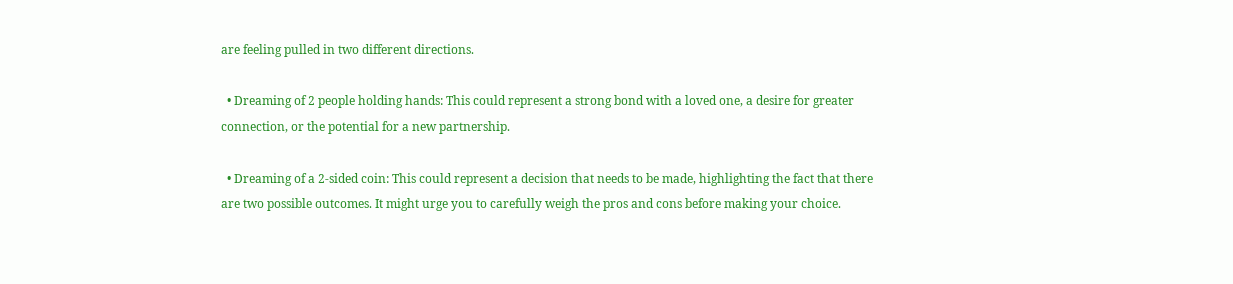are feeling pulled in two different directions.

  • Dreaming of 2 people holding hands: This could represent a strong bond with a loved one, a desire for greater connection, or the potential for a new partnership.

  • Dreaming of a 2-sided coin: This could represent a decision that needs to be made, highlighting the fact that there are two possible outcomes. It might urge you to carefully weigh the pros and cons before making your choice.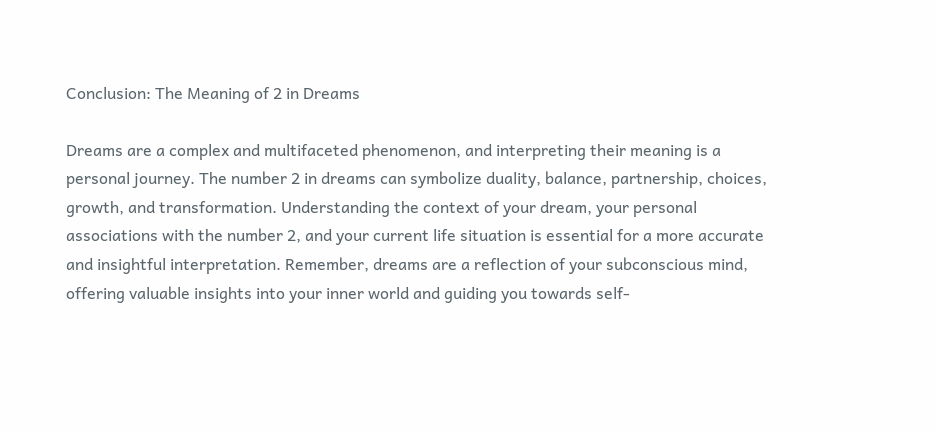Conclusion: The Meaning of 2 in Dreams

Dreams are a complex and multifaceted phenomenon, and interpreting their meaning is a personal journey. The number 2 in dreams can symbolize duality, balance, partnership, choices, growth, and transformation. Understanding the context of your dream, your personal associations with the number 2, and your current life situation is essential for a more accurate and insightful interpretation. Remember, dreams are a reflection of your subconscious mind, offering valuable insights into your inner world and guiding you towards self-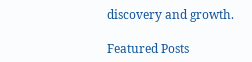discovery and growth.

Featured Posts